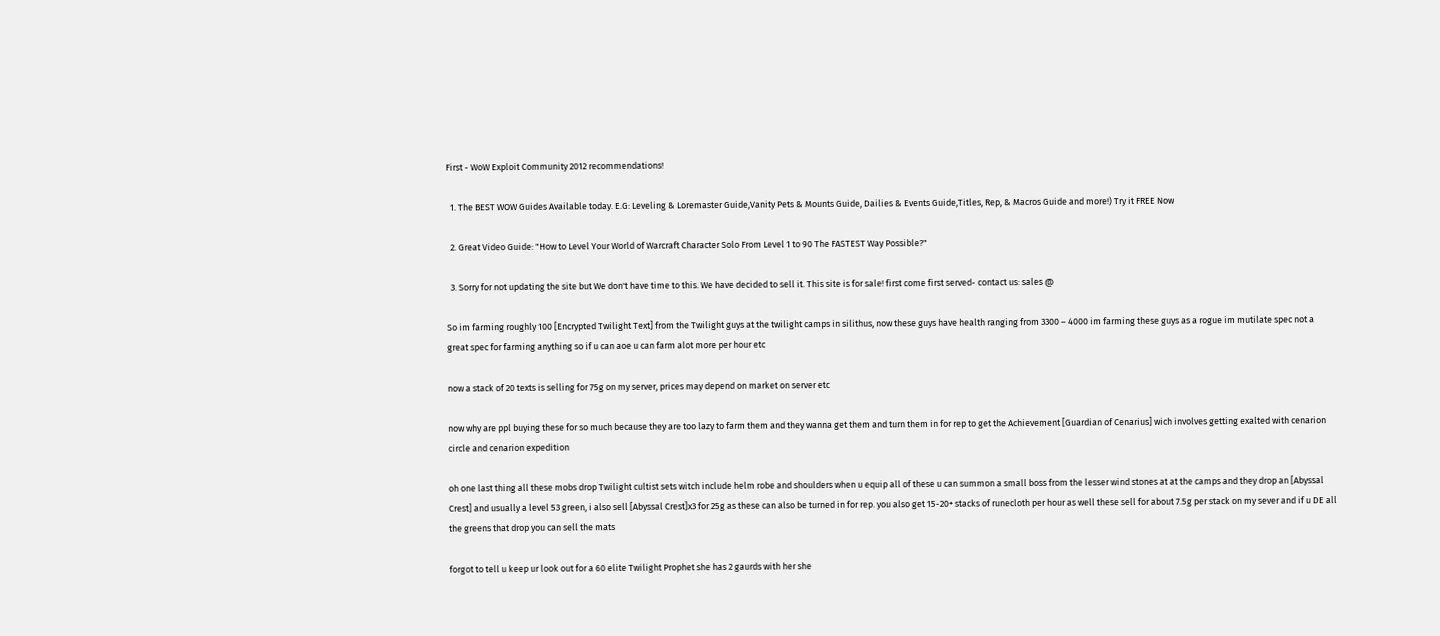First - WoW Exploit Community 2012 recommendations!

  1. The BEST WOW Guides Available today. E.G: Leveling & Loremaster Guide,Vanity Pets & Mounts Guide, Dailies & Events Guide,Titles, Rep, & Macros Guide and more!) Try it FREE Now

  2. Great Video Guide: "How to Level Your World of Warcraft Character Solo From Level 1 to 90 The FASTEST Way Possible?"

  3. Sorry for not updating the site but We don't have time to this. We have decided to sell it. This site is for sale! first come first served- contact us: sales @

So im farming roughly 100 [Encrypted Twilight Text] from the Twilight guys at the twilight camps in silithus, now these guys have health ranging from 3300 – 4000 im farming these guys as a rogue im mutilate spec not a great spec for farming anything so if u can aoe u can farm alot more per hour etc

now a stack of 20 texts is selling for 75g on my server, prices may depend on market on server etc

now why are ppl buying these for so much because they are too lazy to farm them and they wanna get them and turn them in for rep to get the Achievement [Guardian of Cenarius] wich involves getting exalted with cenarion circle and cenarion expedition

oh one last thing all these mobs drop Twilight cultist sets witch include helm robe and shoulders when u equip all of these u can summon a small boss from the lesser wind stones at at the camps and they drop an [Abyssal Crest] and usually a level 53 green, i also sell [Abyssal Crest]x3 for 25g as these can also be turned in for rep. you also get 15-20+ stacks of runecloth per hour as well these sell for about 7.5g per stack on my sever and if u DE all the greens that drop you can sell the mats

forgot to tell u keep ur look out for a 60 elite Twilight Prophet she has 2 gaurds with her she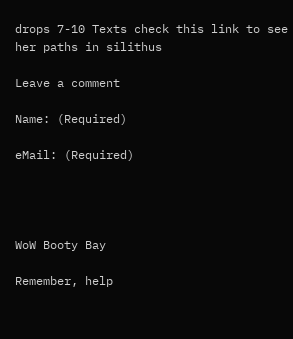drops 7-10 Texts check this link to see her paths in silithus

Leave a comment

Name: (Required)

eMail: (Required)




WoW Booty Bay

Remember, help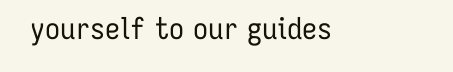yourself to our guides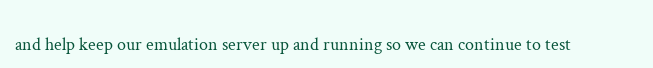and help keep our emulation server up and running so we can continue to test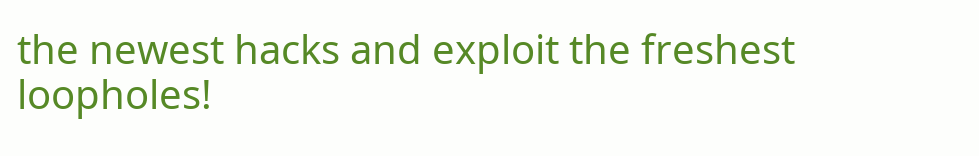the newest hacks and exploit the freshest loopholes!